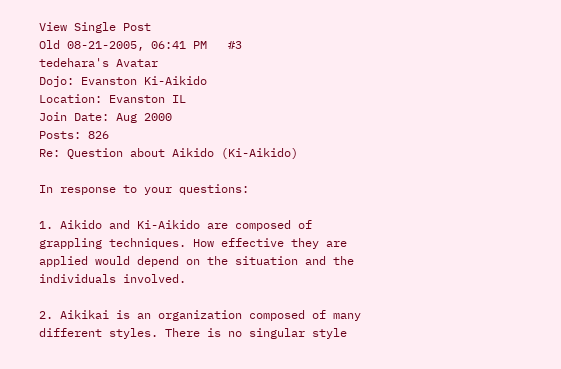View Single Post
Old 08-21-2005, 06:41 PM   #3
tedehara's Avatar
Dojo: Evanston Ki-Aikido
Location: Evanston IL
Join Date: Aug 2000
Posts: 826
Re: Question about Aikido (Ki-Aikido)

In response to your questions:

1. Aikido and Ki-Aikido are composed of grappling techniques. How effective they are applied would depend on the situation and the individuals involved.

2. Aikikai is an organization composed of many different styles. There is no singular style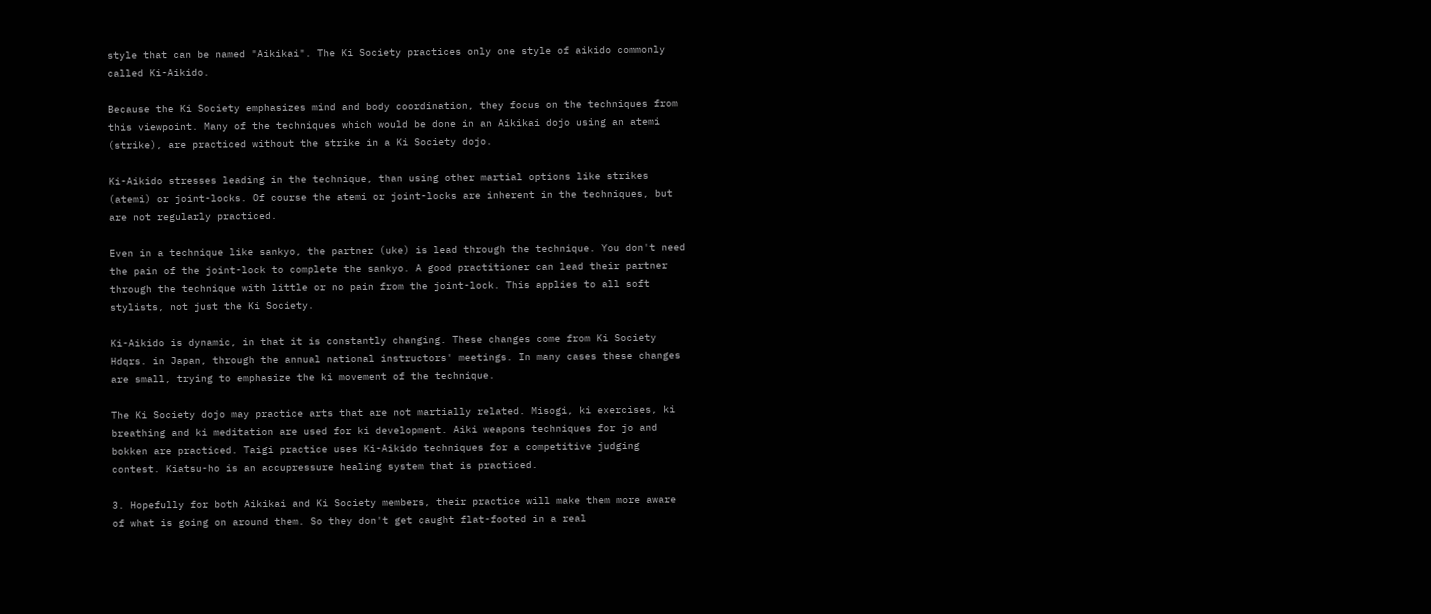style that can be named "Aikikai". The Ki Society practices only one style of aikido commonly called Ki-Aikido.

Because the Ki Society emphasizes mind and body coordination, they focus on the techniques from this viewpoint. Many of the techniques which would be done in an Aikikai dojo using an atemi (strike), are practiced without the strike in a Ki Society dojo.

Ki-Aikido stresses leading in the technique, than using other martial options like strikes (atemi) or joint-locks. Of course the atemi or joint-locks are inherent in the techniques, but are not regularly practiced.

Even in a technique like sankyo, the partner (uke) is lead through the technique. You don't need the pain of the joint-lock to complete the sankyo. A good practitioner can lead their partner through the technique with little or no pain from the joint-lock. This applies to all soft stylists, not just the Ki Society.

Ki-Aikido is dynamic, in that it is constantly changing. These changes come from Ki Society Hdqrs. in Japan, through the annual national instructors' meetings. In many cases these changes are small, trying to emphasize the ki movement of the technique.

The Ki Society dojo may practice arts that are not martially related. Misogi, ki exercises, ki breathing and ki meditation are used for ki development. Aiki weapons techniques for jo and bokken are practiced. Taigi practice uses Ki-Aikido techniques for a competitive judging contest. Kiatsu-ho is an accupressure healing system that is practiced.

3. Hopefully for both Aikikai and Ki Society members, their practice will make them more aware of what is going on around them. So they don't get caught flat-footed in a real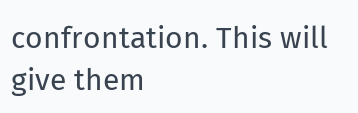confrontation. This will give them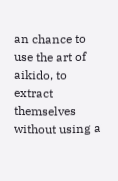an chance to use the art of aikido, to extract themselves without using a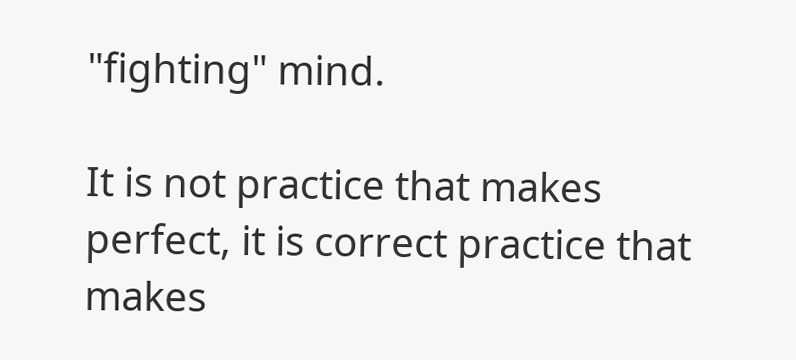"fighting" mind.

It is not practice that makes perfect, it is correct practice that makes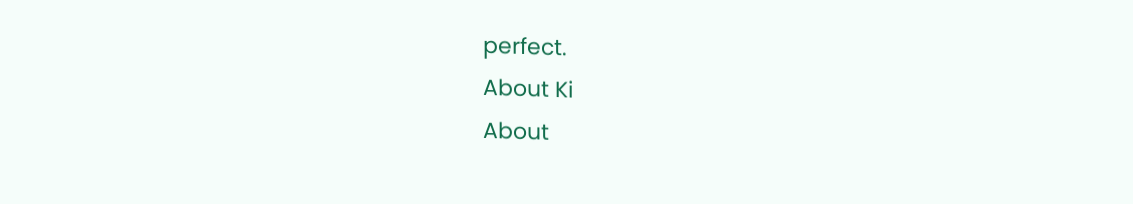perfect.
About Ki
About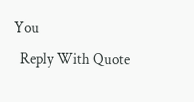You
  Reply With Quote